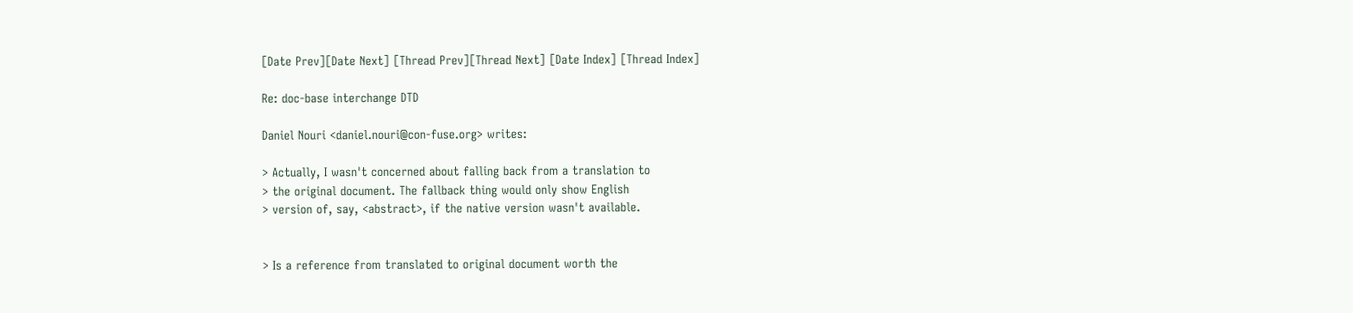[Date Prev][Date Next] [Thread Prev][Thread Next] [Date Index] [Thread Index]

Re: doc-base interchange DTD

Daniel Nouri <daniel.nouri@con-fuse.org> writes:

> Actually, I wasn't concerned about falling back from a translation to
> the original document. The fallback thing would only show English
> version of, say, <abstract>, if the native version wasn't available.


> Is a reference from translated to original document worth the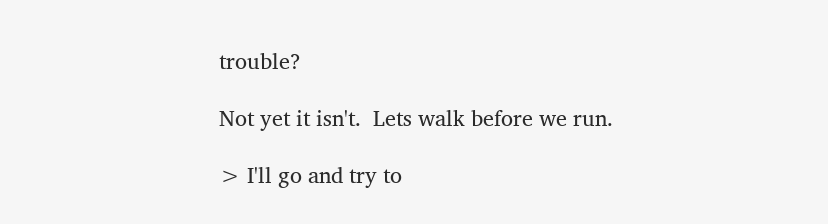trouble?

Not yet it isn't.  Lets walk before we run.

> I'll go and try to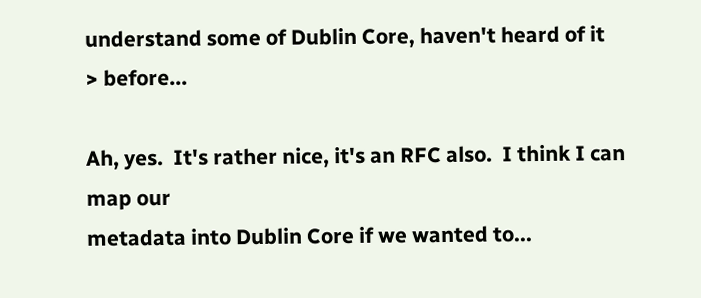understand some of Dublin Core, haven't heard of it
> before...

Ah, yes.  It's rather nice, it's an RFC also.  I think I can map our
metadata into Dublin Core if we wanted to...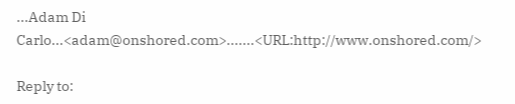...Adam Di Carlo...<adam@onshored.com>.......<URL:http://www.onshored.com/>

Reply to: